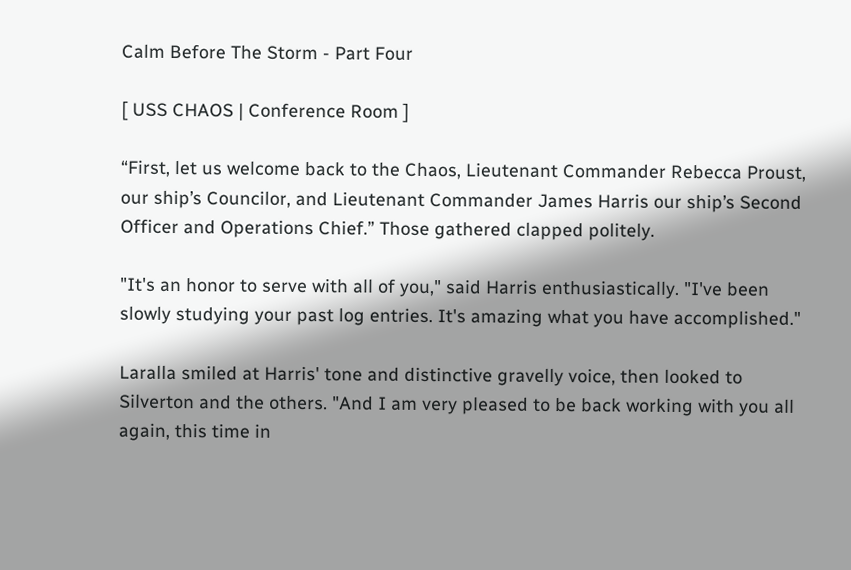Calm Before The Storm - Part Four

[ USS CHAOS | Conference Room ]

“First, let us welcome back to the Chaos, Lieutenant Commander Rebecca Proust, our ship’s Councilor, and Lieutenant Commander James Harris our ship’s Second Officer and Operations Chief.” Those gathered clapped politely.

"It's an honor to serve with all of you," said Harris enthusiastically. "I've been slowly studying your past log entries. It's amazing what you have accomplished."

Laralla smiled at Harris' tone and distinctive gravelly voice, then looked to Silverton and the others. "And I am very pleased to be back working with you all again, this time in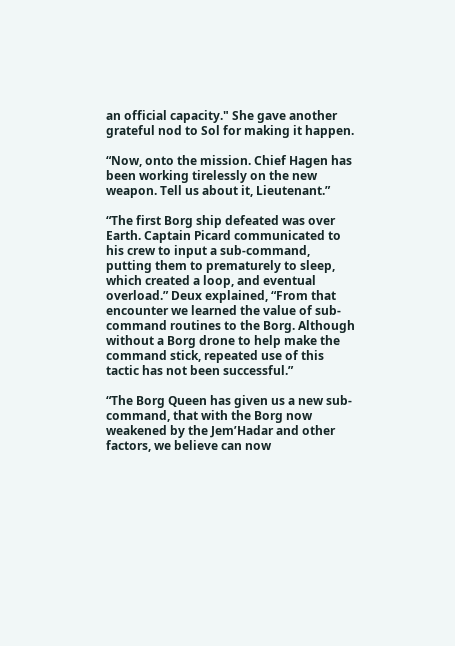an official capacity." She gave another grateful nod to Sol for making it happen.

“Now, onto the mission. Chief Hagen has been working tirelessly on the new weapon. Tell us about it, Lieutenant.”

“The first Borg ship defeated was over Earth. Captain Picard communicated to his crew to input a sub-command, putting them to prematurely to sleep, which created a loop, and eventual overload.” Deux explained, “From that encounter we learned the value of sub-command routines to the Borg. Although without a Borg drone to help make the command stick, repeated use of this tactic has not been successful.”

“The Borg Queen has given us a new sub-command, that with the Borg now weakened by the Jem’Hadar and other factors, we believe can now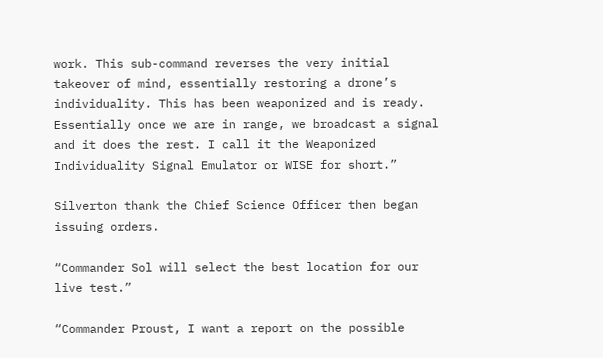work. This sub-command reverses the very initial takeover of mind, essentially restoring a drone’s individuality. This has been weaponized and is ready. Essentially once we are in range, we broadcast a signal and it does the rest. I call it the Weaponized Individuality Signal Emulator or WISE for short.”

Silverton thank the Chief Science Officer then began issuing orders.

“Commander Sol will select the best location for our live test.”

“Commander Proust, I want a report on the possible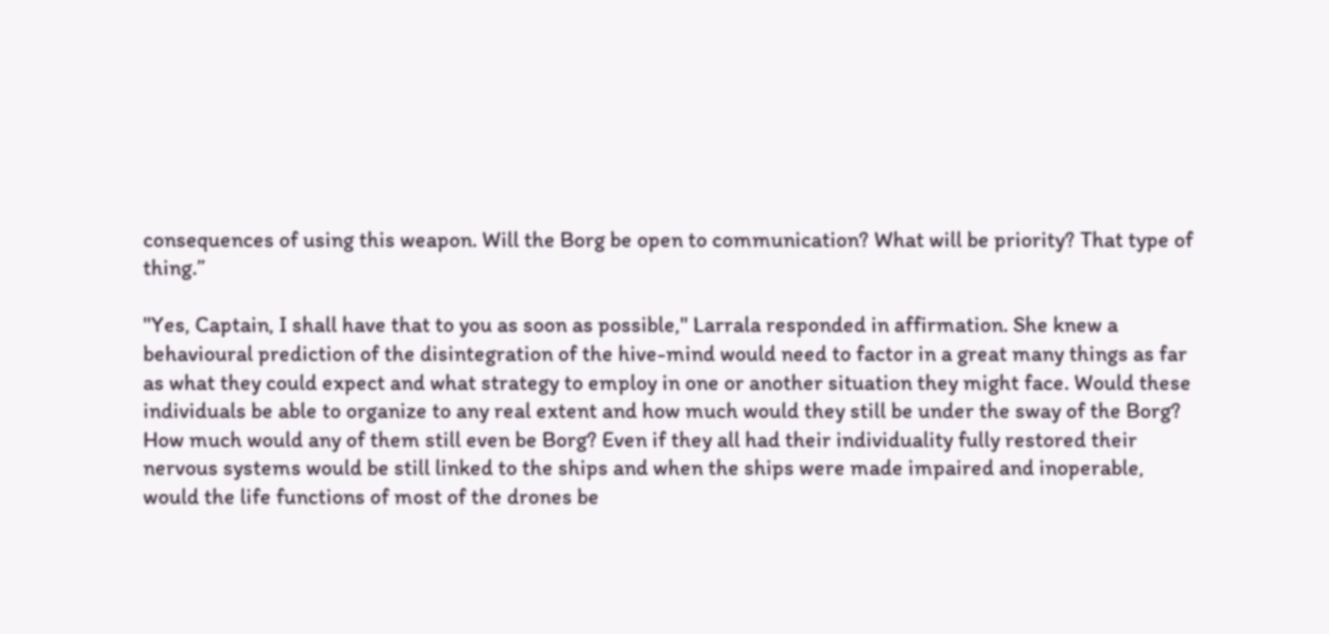consequences of using this weapon. Will the Borg be open to communication? What will be priority? That type of thing.”

"Yes, Captain, I shall have that to you as soon as possible," Larrala responded in affirmation. She knew a behavioural prediction of the disintegration of the hive-mind would need to factor in a great many things as far as what they could expect and what strategy to employ in one or another situation they might face. Would these individuals be able to organize to any real extent and how much would they still be under the sway of the Borg? How much would any of them still even be Borg? Even if they all had their individuality fully restored their nervous systems would be still linked to the ships and when the ships were made impaired and inoperable, would the life functions of most of the drones be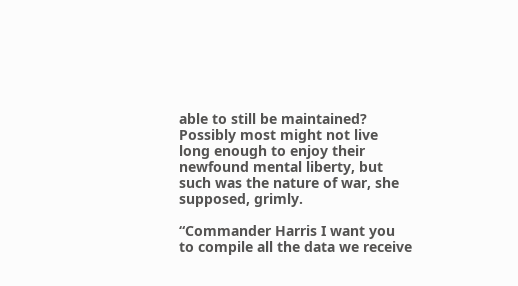able to still be maintained? Possibly most might not live long enough to enjoy their newfound mental liberty, but such was the nature of war, she supposed, grimly.

“Commander Harris I want you to compile all the data we receive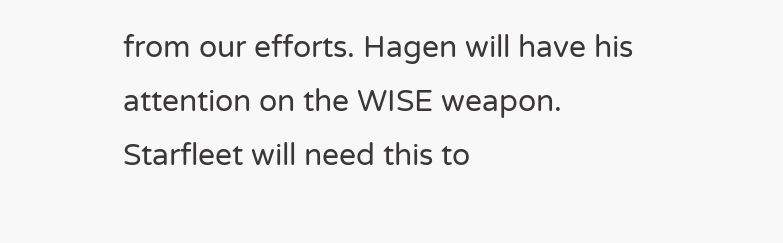from our efforts. Hagen will have his attention on the WISE weapon. Starfleet will need this to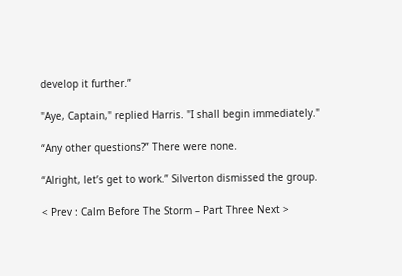develop it further.”

"Aye, Captain," replied Harris. "I shall begin immediately."

“Any other questions?” There were none.

“Alright, let’s get to work.” Silverton dismissed the group.

< Prev : Calm Before The Storm – Part Three Next >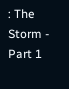: The Storm - Part 1